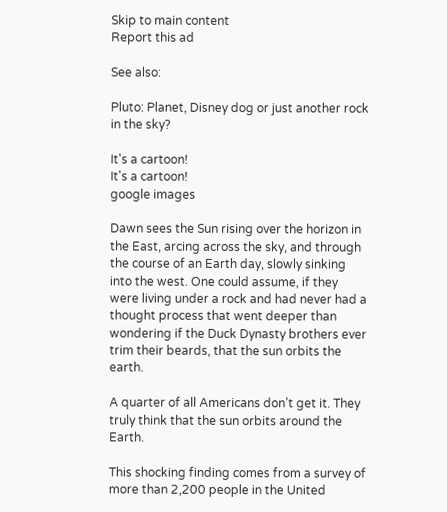Skip to main content
Report this ad

See also:

Pluto: Planet, Disney dog or just another rock in the sky?

It's a cartoon!
It's a cartoon!
google images

Dawn sees the Sun rising over the horizon in the East, arcing across the sky, and through the course of an Earth day, slowly sinking into the west. One could assume, if they were living under a rock and had never had a thought process that went deeper than wondering if the Duck Dynasty brothers ever trim their beards, that the sun orbits the earth.

A quarter of all Americans don’t get it. They truly think that the sun orbits around the Earth.

This shocking finding comes from a survey of more than 2,200 people in the United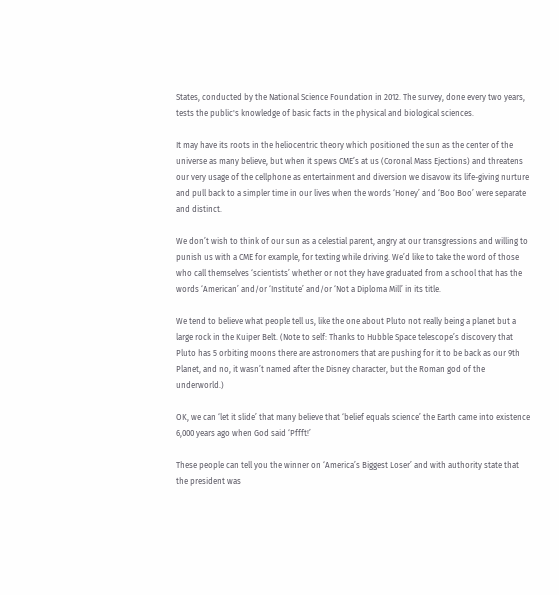States, conducted by the National Science Foundation in 2012. The survey, done every two years, tests the public's knowledge of basic facts in the physical and biological sciences.

It may have its roots in the heliocentric theory which positioned the sun as the center of the universe as many believe, but when it spews CME’s at us (Coronal Mass Ejections) and threatens our very usage of the cellphone as entertainment and diversion we disavow its life-giving nurture and pull back to a simpler time in our lives when the words ‘Honey’ and ‘Boo Boo’ were separate and distinct.

We don’t wish to think of our sun as a celestial parent, angry at our transgressions and willing to punish us with a CME for example, for texting while driving. We’d like to take the word of those who call themselves ‘scientists’ whether or not they have graduated from a school that has the words ‘American’ and/or ‘Institute’ and/or ‘Not a Diploma Mill’ in its title.

We tend to believe what people tell us, like the one about Pluto not really being a planet but a large rock in the Kuiper Belt. (Note to self: Thanks to Hubble Space telescope’s discovery that Pluto has 5 orbiting moons there are astronomers that are pushing for it to be back as our 9th Planet, and no, it wasn’t named after the Disney character, but the Roman god of the underworld.)

OK, we can ‘let it slide’ that many believe that ‘belief equals science’ the Earth came into existence 6,000 years ago when God said ‘Pffft!’

These people can tell you the winner on ‘America’s Biggest Loser’ and with authority state that the president was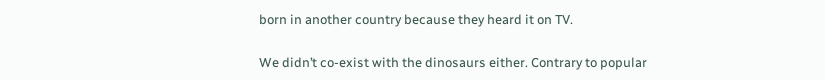born in another country because they heard it on TV.

We didn’t co-exist with the dinosaurs either. Contrary to popular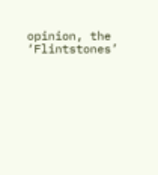opinion, the ‘Flintstones’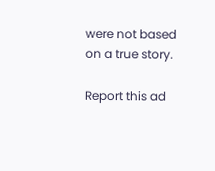were not based on a true story.

Report this ad